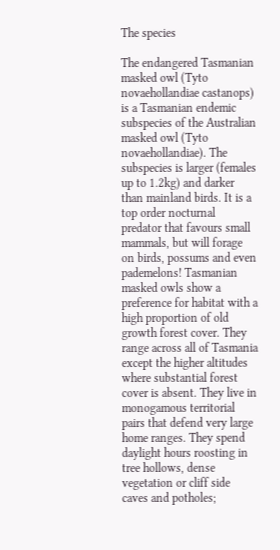The species

The endangered Tasmanian masked owl (Tyto novaehollandiae castanops) is a Tasmanian endemic subspecies of the Australian masked owl (Tyto novaehollandiae). The subspecies is larger (females up to 1.2kg) and darker than mainland birds. It is a top order nocturnal predator that favours small mammals, but will forage on birds, possums and even pademelons! Tasmanian masked owls show a preference for habitat with a high proportion of old growth forest cover. They range across all of Tasmania except the higher altitudes where substantial forest cover is absent. They live in monogamous territorial pairs that defend very large home ranges. They spend daylight hours roosting in tree hollows, dense vegetation or cliff side caves and potholes;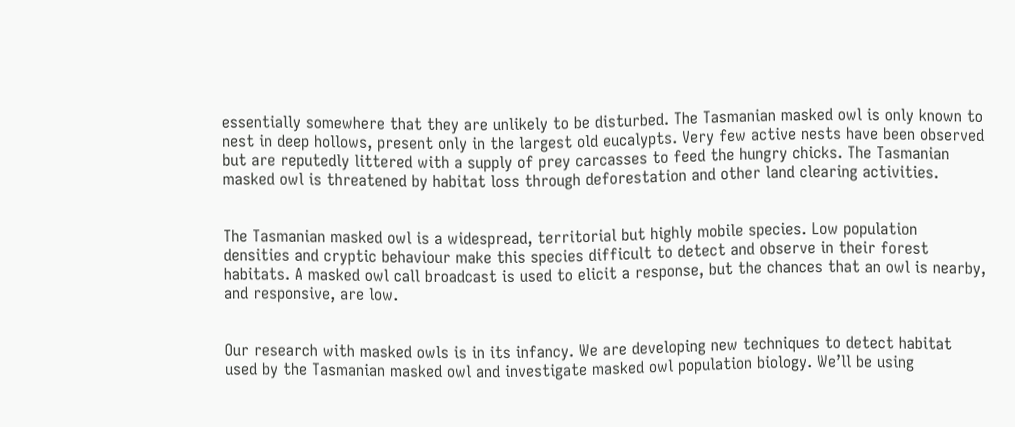essentially somewhere that they are unlikely to be disturbed. The Tasmanian masked owl is only known to nest in deep hollows, present only in the largest old eucalypts. Very few active nests have been observed but are reputedly littered with a supply of prey carcasses to feed the hungry chicks. The Tasmanian masked owl is threatened by habitat loss through deforestation and other land clearing activities.


The Tasmanian masked owl is a widespread, territorial but highly mobile species. Low population densities and cryptic behaviour make this species difficult to detect and observe in their forest habitats. A masked owl call broadcast is used to elicit a response, but the chances that an owl is nearby, and responsive, are low.


Our research with masked owls is in its infancy. We are developing new techniques to detect habitat used by the Tasmanian masked owl and investigate masked owl population biology. We’ll be using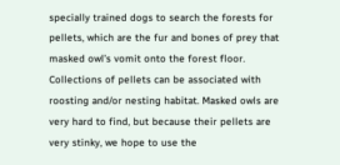specially trained dogs to search the forests for pellets, which are the fur and bones of prey that masked owl’s vomit onto the forest floor. Collections of pellets can be associated with roosting and/or nesting habitat. Masked owls are very hard to find, but because their pellets are very stinky, we hope to use the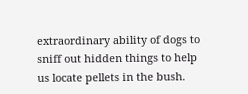extraordinary ability of dogs to sniff out hidden things to help us locate pellets in the bush.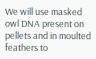We will use masked owl DNA present on pellets and in moulted feathers to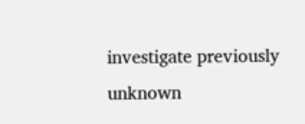investigate previously unknown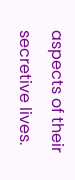aspects of their secretive lives.